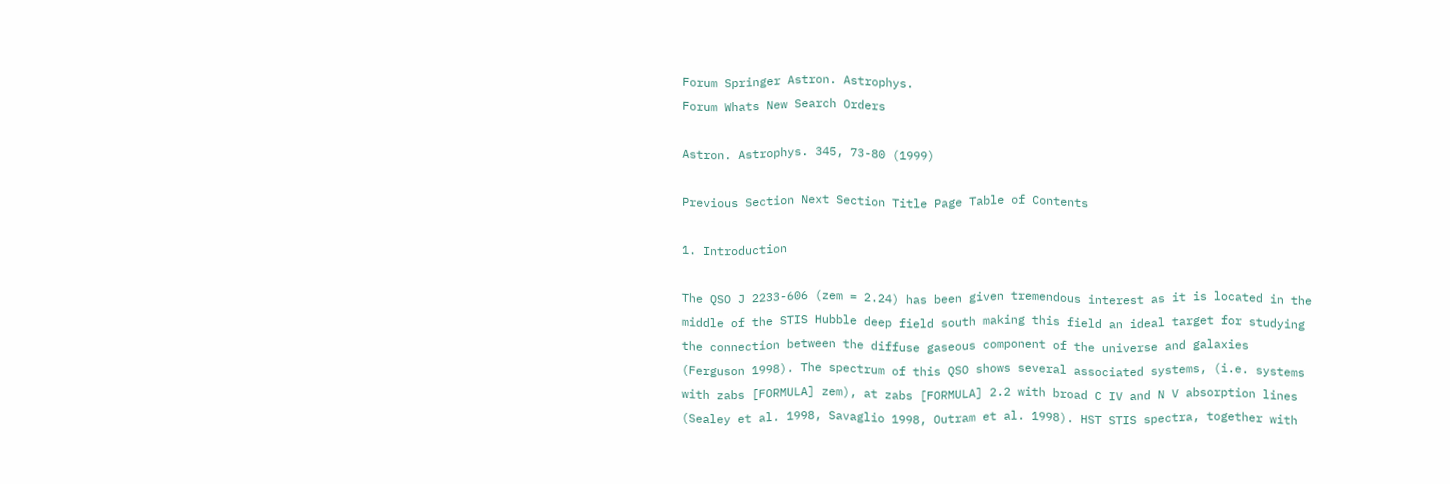Forum Springer Astron. Astrophys.
Forum Whats New Search Orders

Astron. Astrophys. 345, 73-80 (1999)

Previous Section Next Section Title Page Table of Contents

1. Introduction

The QSO J 2233-606 (zem = 2.24) has been given tremendous interest as it is located in the middle of the STIS Hubble deep field south making this field an ideal target for studying the connection between the diffuse gaseous component of the universe and galaxies (Ferguson 1998). The spectrum of this QSO shows several associated systems, (i.e. systems with zabs [FORMULA] zem), at zabs [FORMULA] 2.2 with broad C IV and N V absorption lines (Sealey et al. 1998, Savaglio 1998, Outram et al. 1998). HST STIS spectra, together with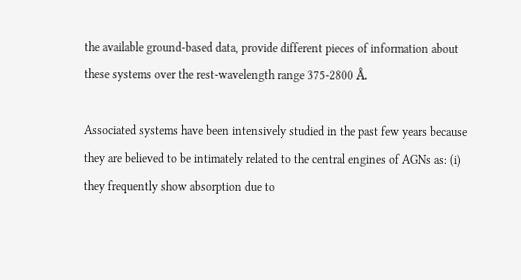the available ground-based data, provide different pieces of information about these systems over the rest-wavelength range 375-2800 Å.

Associated systems have been intensively studied in the past few years because they are believed to be intimately related to the central engines of AGNs as: (i) they frequently show absorption due to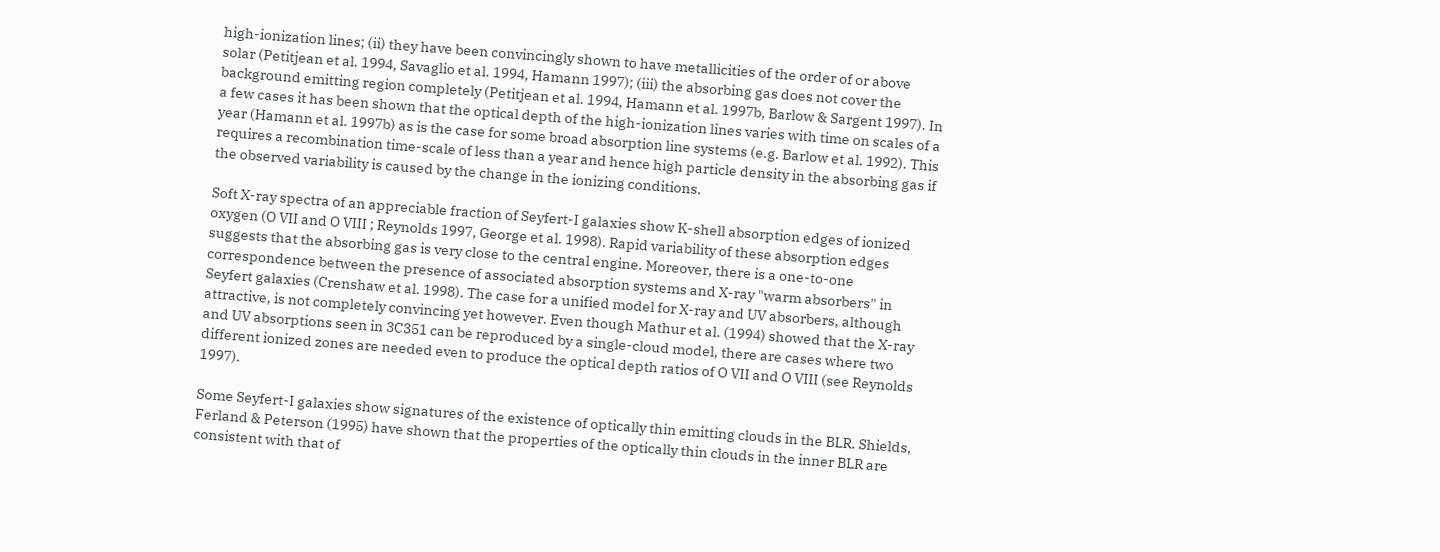high-ionization lines; (ii) they have been convincingly shown to have metallicities of the order of or above solar (Petitjean et al. 1994, Savaglio et al. 1994, Hamann 1997); (iii) the absorbing gas does not cover the background emitting region completely (Petitjean et al. 1994, Hamann et al. 1997b, Barlow & Sargent 1997). In a few cases it has been shown that the optical depth of the high-ionization lines varies with time on scales of a year (Hamann et al. 1997b) as is the case for some broad absorption line systems (e.g. Barlow et al. 1992). This requires a recombination time-scale of less than a year and hence high particle density in the absorbing gas if the observed variability is caused by the change in the ionizing conditions.

Soft X-ray spectra of an appreciable fraction of Seyfert-I galaxies show K-shell absorption edges of ionized oxygen (O VII and O VIII ; Reynolds 1997, George et al. 1998). Rapid variability of these absorption edges suggests that the absorbing gas is very close to the central engine. Moreover, there is a one-to-one correspondence between the presence of associated absorption systems and X-ray "warm absorbers" in Seyfert galaxies (Crenshaw et al. 1998). The case for a unified model for X-ray and UV absorbers, although attractive, is not completely convincing yet however. Even though Mathur et al. (1994) showed that the X-ray and UV absorptions seen in 3C351 can be reproduced by a single-cloud model, there are cases where two different ionized zones are needed even to produce the optical depth ratios of O VII and O VIII (see Reynolds 1997).

Some Seyfert-I galaxies show signatures of the existence of optically thin emitting clouds in the BLR. Shields, Ferland & Peterson (1995) have shown that the properties of the optically thin clouds in the inner BLR are consistent with that of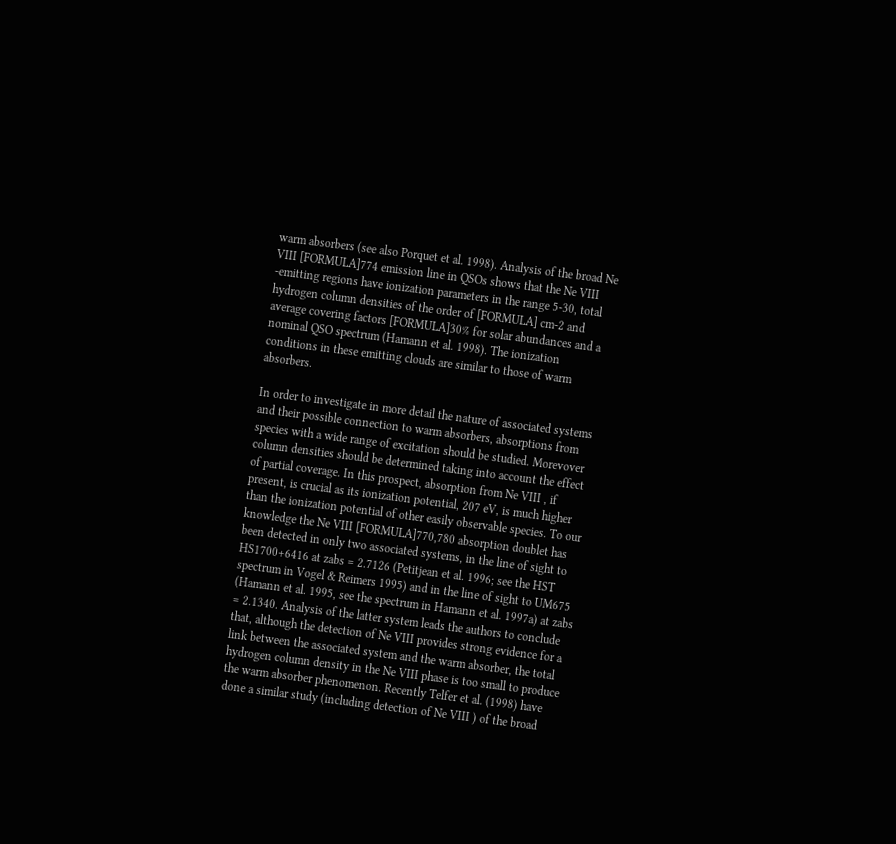warm absorbers (see also Porquet et al. 1998). Analysis of the broad Ne VIII [FORMULA]774 emission line in QSOs shows that the Ne VIII -emitting regions have ionization parameters in the range 5-30, total hydrogen column densities of the order of [FORMULA] cm-2 and average covering factors [FORMULA]30% for solar abundances and a nominal QSO spectrum (Hamann et al. 1998). The ionization conditions in these emitting clouds are similar to those of warm absorbers.

In order to investigate in more detail the nature of associated systems and their possible connection to warm absorbers, absorptions from species with a wide range of excitation should be studied. Morevover column densities should be determined taking into account the effect of partial coverage. In this prospect, absorption from Ne VIII , if present, is crucial as its ionization potential, 207 eV, is much higher than the ionization potential of other easily observable species. To our knowledge the Ne VIII [FORMULA]770,780 absorption doublet has been detected in only two associated systems, in the line of sight to HS1700+6416 at zabs = 2.7126 (Petitjean et al. 1996; see the HST spectrum in Vogel & Reimers 1995) and in the line of sight to UM675 (Hamann et al. 1995, see the spectrum in Hamann et al. 1997a) at zabs = 2.1340. Analysis of the latter system leads the authors to conclude that, although the detection of Ne VIII provides strong evidence for a link between the associated system and the warm absorber, the total hydrogen column density in the Ne VIII phase is too small to produce the warm absorber phenomenon. Recently Telfer et al. (1998) have done a similar study (including detection of Ne VIII ) of the broad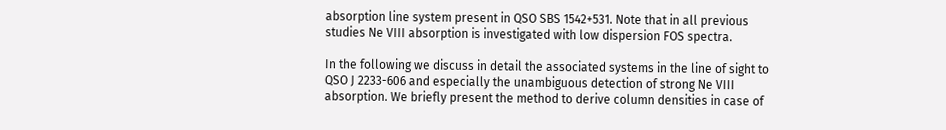absorption line system present in QSO SBS 1542+531. Note that in all previous studies Ne VIII absorption is investigated with low dispersion FOS spectra.

In the following we discuss in detail the associated systems in the line of sight to QSO J 2233-606 and especially the unambiguous detection of strong Ne VIII absorption. We briefly present the method to derive column densities in case of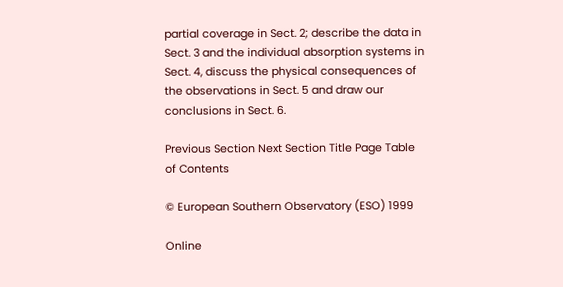partial coverage in Sect. 2; describe the data in Sect. 3 and the individual absorption systems in Sect. 4, discuss the physical consequences of the observations in Sect. 5 and draw our conclusions in Sect. 6.

Previous Section Next Section Title Page Table of Contents

© European Southern Observatory (ESO) 1999

Online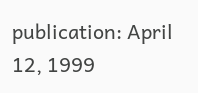publication: April 12, 1999